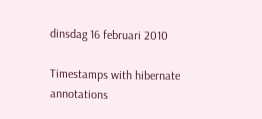dinsdag 16 februari 2010

Timestamps with hibernate annotations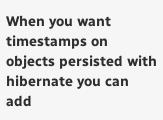When you want timestamps on objects persisted with hibernate you can add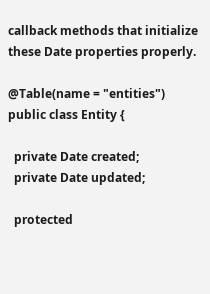callback methods that initialize these Date properties properly.

@Table(name = "entities")
public class Entity {

  private Date created;
  private Date updated;

  protected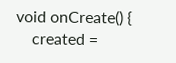void onCreate() {
    created =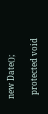new Date();

  protected void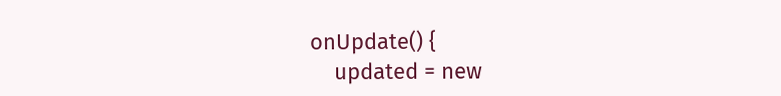onUpdate() {
    updated = new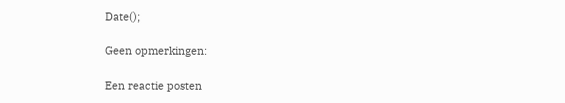Date();

Geen opmerkingen:

Een reactie posten